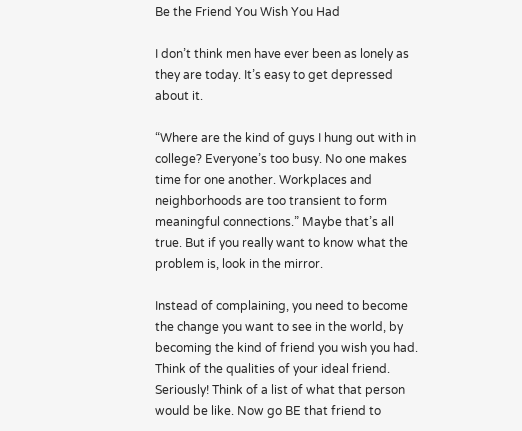Be the Friend You Wish You Had

I don’t think men have ever been as lonely as they are today. It’s easy to get depressed about it.

“Where are the kind of guys I hung out with in college? Everyone’s too busy. No one makes time for one another. Workplaces and neighborhoods are too transient to form meaningful connections.” Maybe that’s all true. But if you really want to know what the problem is, look in the mirror.

Instead of complaining, you need to become the change you want to see in the world, by becoming the kind of friend you wish you had. Think of the qualities of your ideal friend. Seriously! Think of a list of what that person would be like. Now go BE that friend to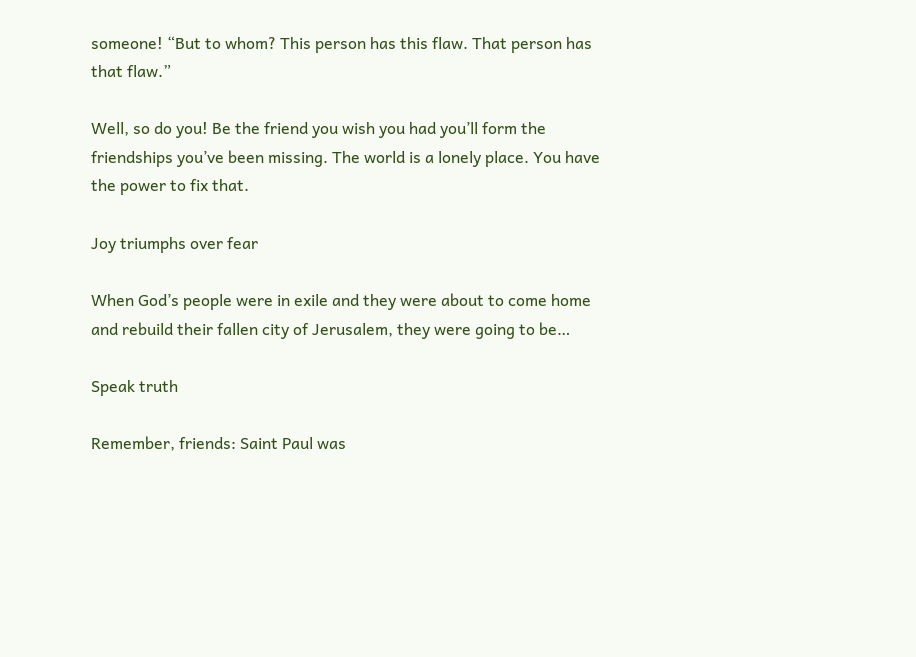someone! “But to whom? This person has this flaw. That person has that flaw.”

Well, so do you! Be the friend you wish you had you’ll form the friendships you’ve been missing. The world is a lonely place. You have the power to fix that.

Joy triumphs over fear

When God’s people were in exile and they were about to come home and rebuild their fallen city of Jerusalem, they were going to be…

Speak truth

Remember, friends: Saint Paul was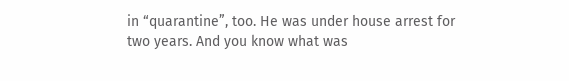in “quarantine”, too. He was under house arrest for two years. And you know what was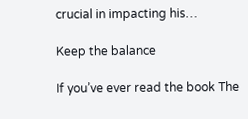crucial in impacting his…

Keep the balance

If you’ve ever read the book The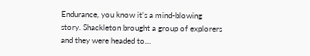Endurance, you know it’s a mind-blowing story. Shackleton brought a group of explorers and they were headed to…